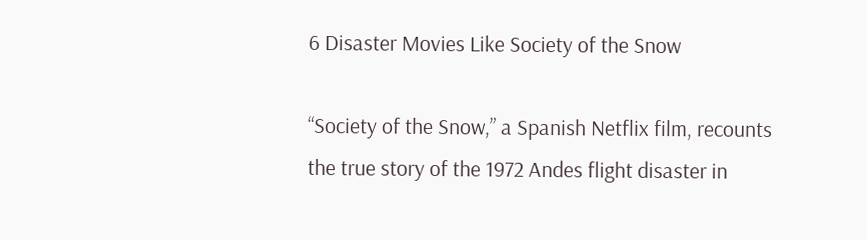6 Disaster Movies Like Society of the Snow

“Society of the Snow,” a Spanish Netflix film, recounts the true story of the 1972 Andes flight disaster in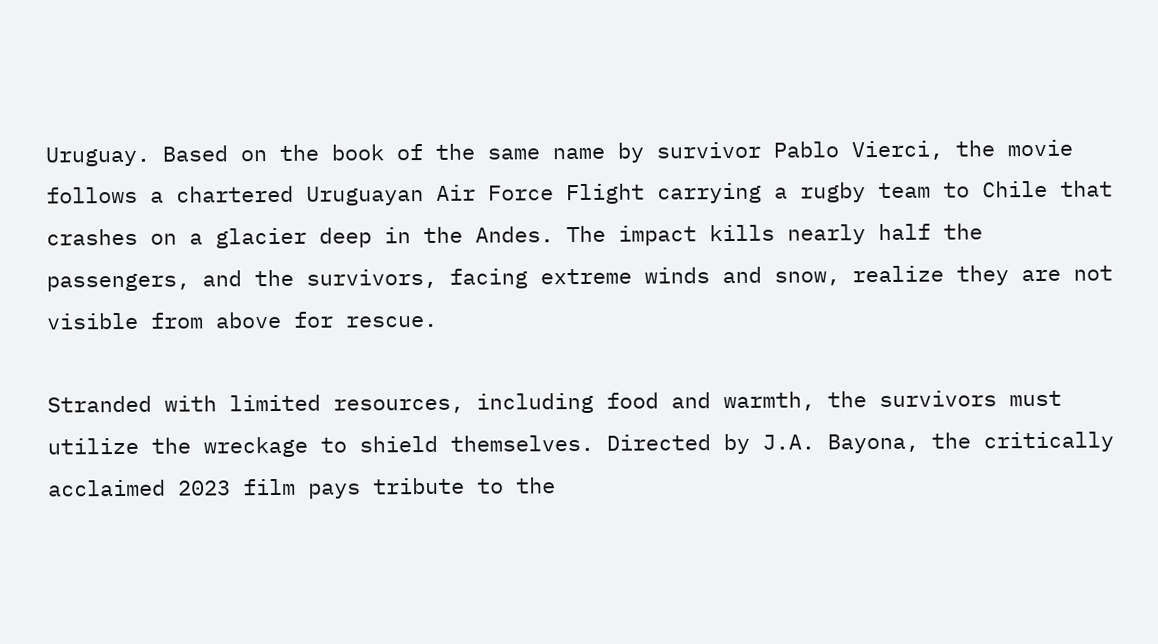Uruguay. Based on the book of the same name by survivor Pablo Vierci, the movie follows a chartered Uruguayan Air Force Flight carrying a rugby team to Chile that crashes on a glacier deep in the Andes. The impact kills nearly half the passengers, and the survivors, facing extreme winds and snow, realize they are not visible from above for rescue.

Stranded with limited resources, including food and warmth, the survivors must utilize the wreckage to shield themselves. Directed by J.A. Bayona, the critically acclaimed 2023 film pays tribute to the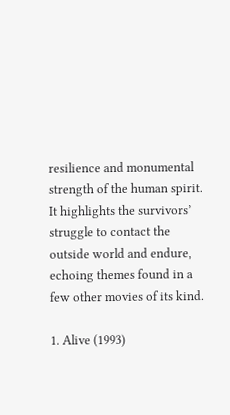resilience and monumental strength of the human spirit. It highlights the survivors’ struggle to contact the outside world and endure, echoing themes found in a few other movies of its kind.

1. Alive (1993)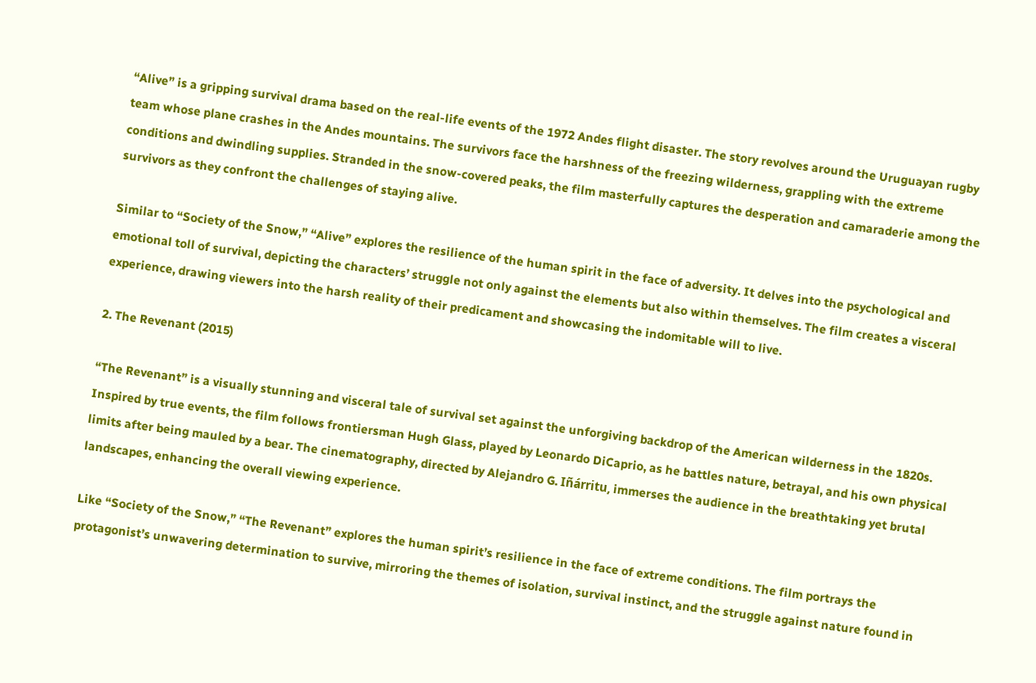“Alive” is a gripping survival drama based on the real-life events of the 1972 Andes flight disaster. The story revolves around the Uruguayan rugby team whose plane crashes in the Andes mountains. The survivors face the harshness of the freezing wilderness, grappling with the extreme conditions and dwindling supplies. Stranded in the snow-covered peaks, the film masterfully captures the desperation and camaraderie among the survivors as they confront the challenges of staying alive.

Similar to “Society of the Snow,” “Alive” explores the resilience of the human spirit in the face of adversity. It delves into the psychological and emotional toll of survival, depicting the characters’ struggle not only against the elements but also within themselves. The film creates a visceral experience, drawing viewers into the harsh reality of their predicament and showcasing the indomitable will to live.

2. The Revenant (2015)

“The Revenant” is a visually stunning and visceral tale of survival set against the unforgiving backdrop of the American wilderness in the 1820s. Inspired by true events, the film follows frontiersman Hugh Glass, played by Leonardo DiCaprio, as he battles nature, betrayal, and his own physical limits after being mauled by a bear. The cinematography, directed by Alejandro G. Iñárritu, immerses the audience in the breathtaking yet brutal landscapes, enhancing the overall viewing experience.

Like “Society of the Snow,” “The Revenant” explores the human spirit’s resilience in the face of extreme conditions. The film portrays the protagonist’s unwavering determination to survive, mirroring the themes of isolation, survival instinct, and the struggle against nature found in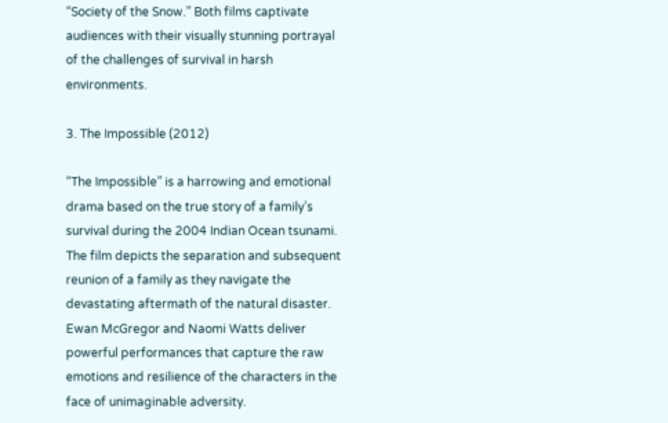“Society of the Snow.” Both films captivate audiences with their visually stunning portrayal of the challenges of survival in harsh environments.

3. The Impossible (2012)

“The Impossible” is a harrowing and emotional drama based on the true story of a family’s survival during the 2004 Indian Ocean tsunami. The film depicts the separation and subsequent reunion of a family as they navigate the devastating aftermath of the natural disaster. Ewan McGregor and Naomi Watts deliver powerful performances that capture the raw emotions and resilience of the characters in the face of unimaginable adversity.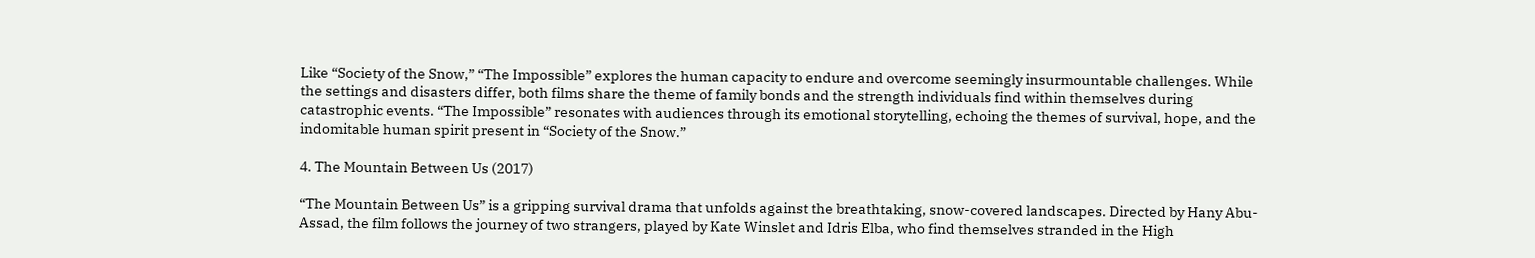Like “Society of the Snow,” “The Impossible” explores the human capacity to endure and overcome seemingly insurmountable challenges. While the settings and disasters differ, both films share the theme of family bonds and the strength individuals find within themselves during catastrophic events. “The Impossible” resonates with audiences through its emotional storytelling, echoing the themes of survival, hope, and the indomitable human spirit present in “Society of the Snow.”

4. The Mountain Between Us (2017)

“The Mountain Between Us” is a gripping survival drama that unfolds against the breathtaking, snow-covered landscapes. Directed by Hany Abu-Assad, the film follows the journey of two strangers, played by Kate Winslet and Idris Elba, who find themselves stranded in the High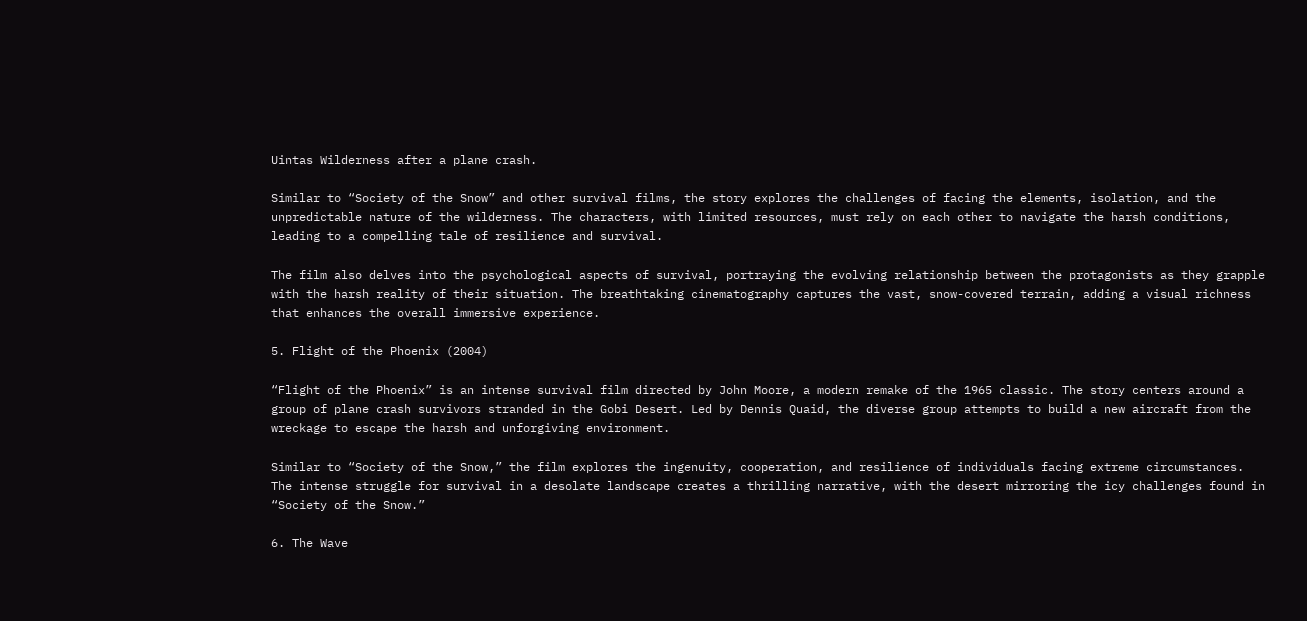Uintas Wilderness after a plane crash.

Similar to “Society of the Snow” and other survival films, the story explores the challenges of facing the elements, isolation, and the unpredictable nature of the wilderness. The characters, with limited resources, must rely on each other to navigate the harsh conditions, leading to a compelling tale of resilience and survival.

The film also delves into the psychological aspects of survival, portraying the evolving relationship between the protagonists as they grapple with the harsh reality of their situation. The breathtaking cinematography captures the vast, snow-covered terrain, adding a visual richness that enhances the overall immersive experience.

5. Flight of the Phoenix (2004)

“Flight of the Phoenix” is an intense survival film directed by John Moore, a modern remake of the 1965 classic. The story centers around a group of plane crash survivors stranded in the Gobi Desert. Led by Dennis Quaid, the diverse group attempts to build a new aircraft from the wreckage to escape the harsh and unforgiving environment.

Similar to “Society of the Snow,” the film explores the ingenuity, cooperation, and resilience of individuals facing extreme circumstances. The intense struggle for survival in a desolate landscape creates a thrilling narrative, with the desert mirroring the icy challenges found in “Society of the Snow.”

6. The Wave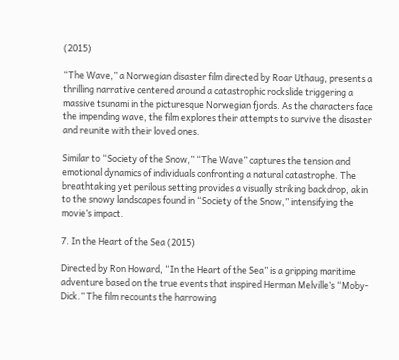(2015)

“The Wave,” a Norwegian disaster film directed by Roar Uthaug, presents a thrilling narrative centered around a catastrophic rockslide triggering a massive tsunami in the picturesque Norwegian fjords. As the characters face the impending wave, the film explores their attempts to survive the disaster and reunite with their loved ones.

Similar to “Society of the Snow,” “The Wave” captures the tension and emotional dynamics of individuals confronting a natural catastrophe. The breathtaking yet perilous setting provides a visually striking backdrop, akin to the snowy landscapes found in “Society of the Snow,” intensifying the movie’s impact.

7. In the Heart of the Sea (2015)

Directed by Ron Howard, “In the Heart of the Sea” is a gripping maritime adventure based on the true events that inspired Herman Melville’s “Moby-Dick.” The film recounts the harrowing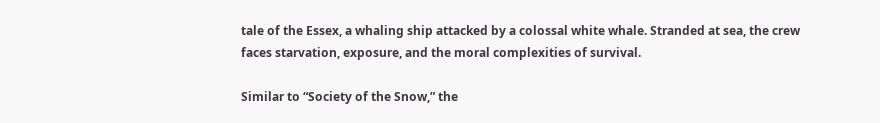tale of the Essex, a whaling ship attacked by a colossal white whale. Stranded at sea, the crew faces starvation, exposure, and the moral complexities of survival.

Similar to “Society of the Snow,” the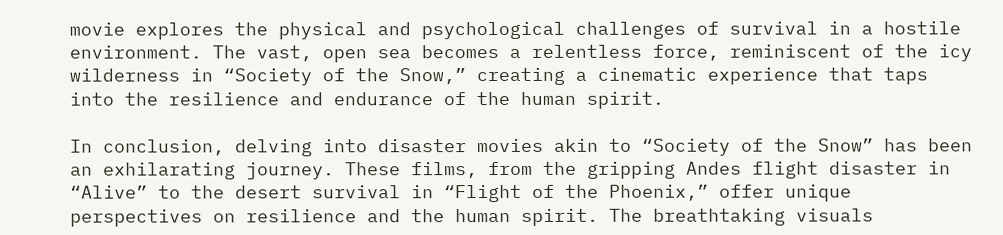movie explores the physical and psychological challenges of survival in a hostile environment. The vast, open sea becomes a relentless force, reminiscent of the icy wilderness in “Society of the Snow,” creating a cinematic experience that taps into the resilience and endurance of the human spirit.

In conclusion, delving into disaster movies akin to “Society of the Snow” has been an exhilarating journey. These films, from the gripping Andes flight disaster in “Alive” to the desert survival in “Flight of the Phoenix,” offer unique perspectives on resilience and the human spirit. The breathtaking visuals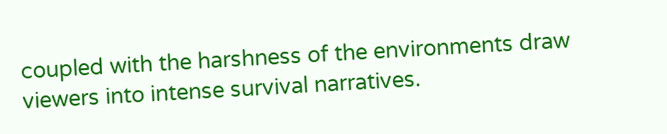coupled with the harshness of the environments draw viewers into intense survival narratives.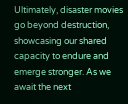Ultimately, disaster movies go beyond destruction, showcasing our shared capacity to endure and emerge stronger. As we await the next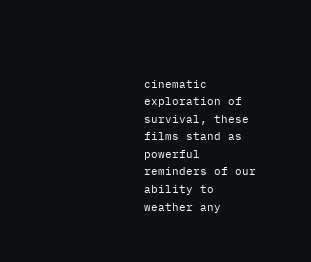cinematic exploration of survival, these films stand as powerful reminders of our ability to weather any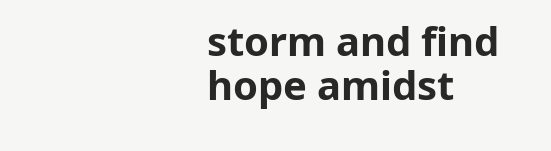storm and find hope amidst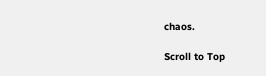chaos.

Scroll to Top